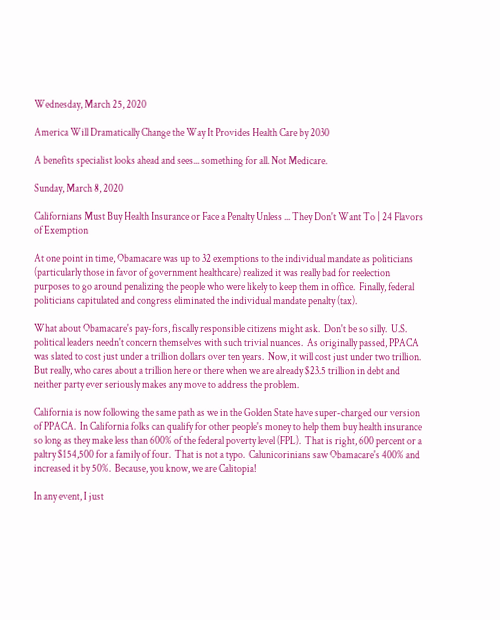Wednesday, March 25, 2020

America Will Dramatically Change the Way It Provides Health Care by 2030

A benefits specialist looks ahead and sees... something for all. Not Medicare.

Sunday, March 8, 2020

Californians Must Buy Health Insurance or Face a Penalty Unless ... They Don't Want To | 24 Flavors of Exemption

At one point in time, Obamacare was up to 32 exemptions to the individual mandate as politicians (particularly those in favor of government healthcare) realized it was really bad for reelection purposes to go around penalizing the people who were likely to keep them in office.  Finally, federal politicians capitulated and congress eliminated the individual mandate penalty (tax).

What about Obamacare's pay-fors, fiscally responsible citizens might ask.  Don't be so silly.  U.S. political leaders needn't concern themselves with such trivial nuances.  As originally passed, PPACA was slated to cost just under a trillion dollars over ten years.  Now, it will cost just under two trillion.  But really, who cares about a trillion here or there when we are already $23.5 trillion in debt and neither party ever seriously makes any move to address the problem.

California is now following the same path as we in the Golden State have super-charged our version of PPACA.  In California folks can qualify for other people's money to help them buy health insurance so long as they make less than 600% of the federal poverty level (FPL).  That is right, 600 percent or a paltry $154,500 for a family of four.  That is not a typo.  Calunicorinians saw Obamacare's 400% and increased it by 50%.  Because, you know, we are Calitopia!

In any event, I just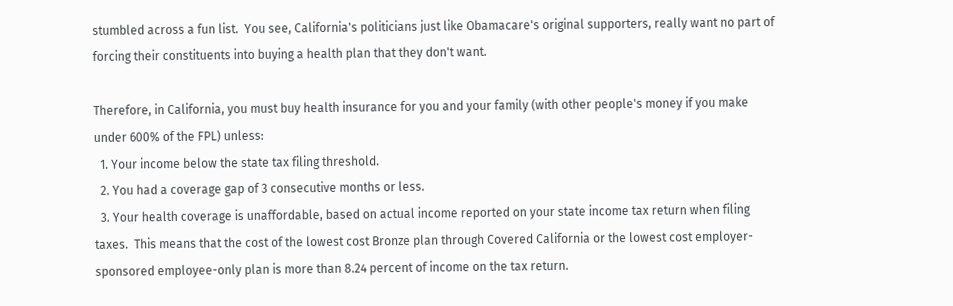stumbled across a fun list.  You see, California's politicians just like Obamacare's original supporters, really want no part of forcing their constituents into buying a health plan that they don't want.

Therefore, in California, you must buy health insurance for you and your family (with other people's money if you make under 600% of the FPL) unless:
  1. Your income below the state tax filing threshold.
  2. You had a coverage gap of 3 consecutive months or less.
  3. Your health coverage is unaffordable, based on actual income reported on your state income tax return when filing taxes.  This means that the cost of the lowest cost Bronze plan through Covered California or the lowest cost employer-sponsored employee-only plan is more than 8.24 percent of income on the tax return.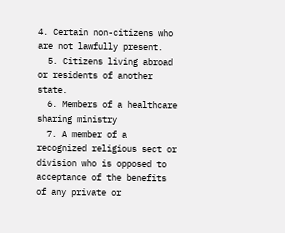4. Certain non-citizens who are not lawfully present.
  5. Citizens living abroad or residents of another state.
  6. Members of a healthcare sharing ministry
  7. A member of a recognized religious sect or division who is opposed to acceptance of the benefits of any private or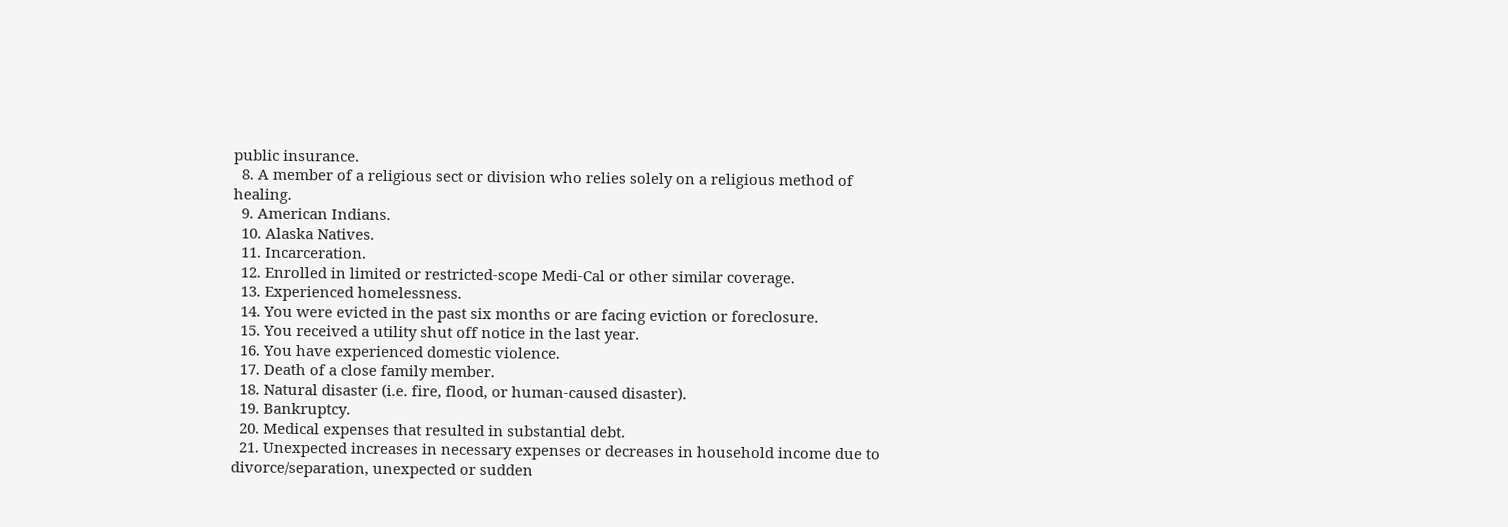public insurance.
  8. A member of a religious sect or division who relies solely on a religious method of healing.
  9. American Indians.
  10. Alaska Natives.
  11. Incarceration.
  12. Enrolled in limited or restricted-scope Medi-Cal or other similar coverage.
  13. Experienced homelessness.
  14. You were evicted in the past six months or are facing eviction or foreclosure.
  15. You received a utility shut off notice in the last year.
  16. You have experienced domestic violence.
  17. Death of a close family member.
  18. Natural disaster (i.e. fire, flood, or human-caused disaster).
  19. Bankruptcy.
  20. Medical expenses that resulted in substantial debt.
  21. Unexpected increases in necessary expenses or decreases in household income due to divorce/separation, unexpected or sudden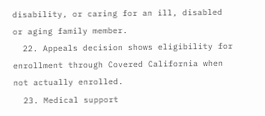disability, or caring for an ill, disabled or aging family member.
  22. Appeals decision shows eligibility for enrollment through Covered California when not actually enrolled.
  23. Medical support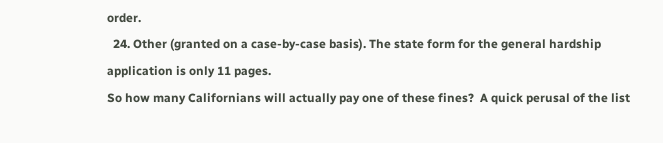order.
  24. Other (granted on a case-by-case basis). The state form for the general hardship application is only 11 pages.
So how many Californians will actually pay one of these fines?  A quick perusal of the list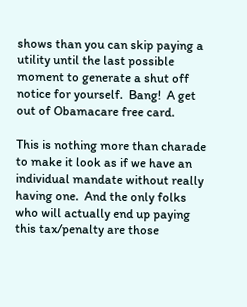shows than you can skip paying a utility until the last possible moment to generate a shut off notice for yourself.  Bang!  A get out of Obamacare free card.

This is nothing more than charade to make it look as if we have an individual mandate without really having one.  And the only folks who will actually end up paying this tax/penalty are those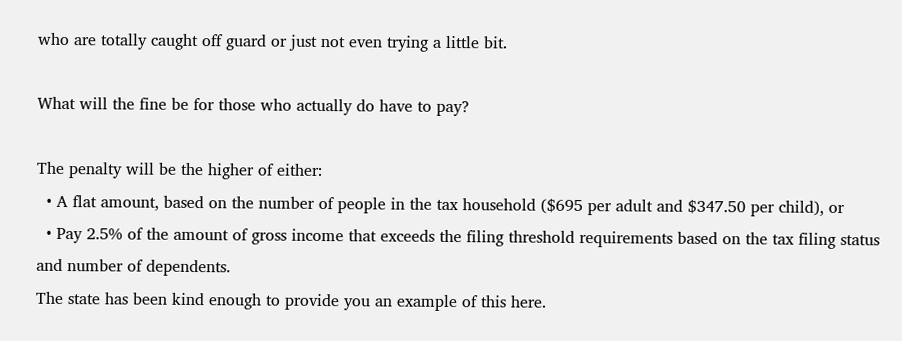who are totally caught off guard or just not even trying a little bit.

What will the fine be for those who actually do have to pay?

The penalty will be the higher of either:
  • A flat amount, based on the number of people in the tax household ($695 per adult and $347.50 per child), or
  • Pay 2.5% of the amount of gross income that exceeds the filing threshold requirements based on the tax filing status and number of dependents.
The state has been kind enough to provide you an example of this here.